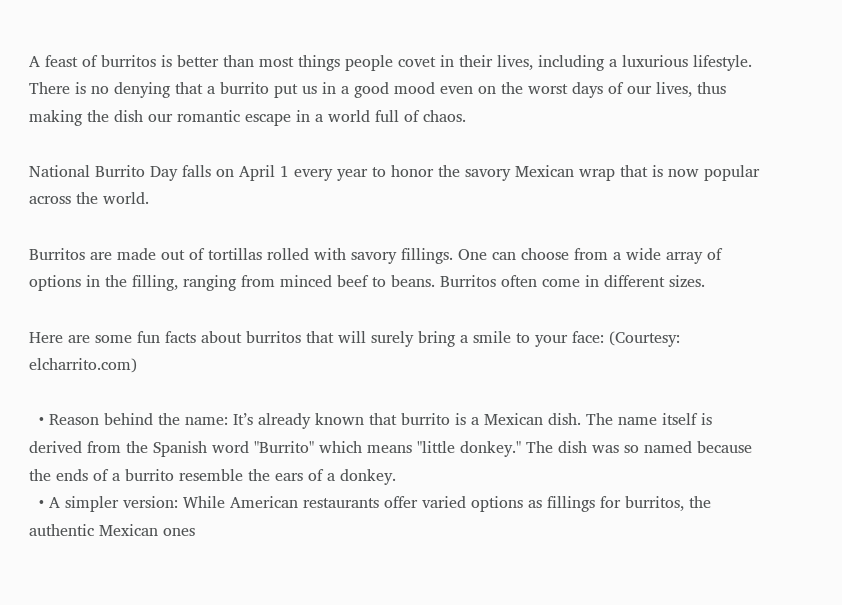A feast of burritos is better than most things people covet in their lives, including a luxurious lifestyle. There is no denying that a burrito put us in a good mood even on the worst days of our lives, thus making the dish our romantic escape in a world full of chaos.

National Burrito Day falls on April 1 every year to honor the savory Mexican wrap that is now popular across the world.

Burritos are made out of tortillas rolled with savory fillings. One can choose from a wide array of options in the filling, ranging from minced beef to beans. Burritos often come in different sizes.

Here are some fun facts about burritos that will surely bring a smile to your face: (Courtesy: elcharrito.com)

  • Reason behind the name: It’s already known that burrito is a Mexican dish. The name itself is derived from the Spanish word "Burrito" which means "little donkey." The dish was so named because the ends of a burrito resemble the ears of a donkey.
  • A simpler version: While American restaurants offer varied options as fillings for burritos, the authentic Mexican ones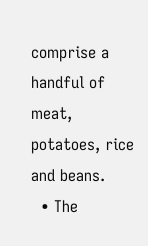comprise a handful of meat, potatoes, rice and beans.
  • The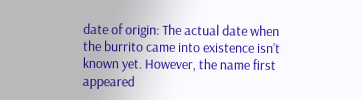date of origin: The actual date when the burrito came into existence isn’t known yet. However, the name first appeared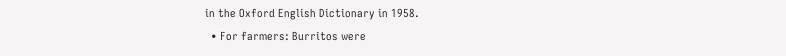in the Oxford English Dictionary in 1958.
  • For farmers: Burritos were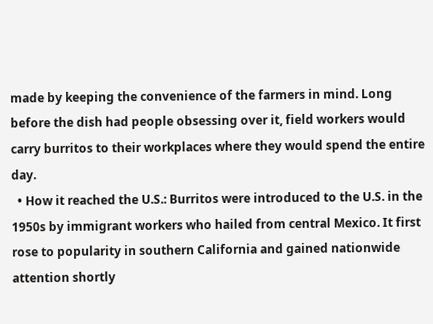made by keeping the convenience of the farmers in mind. Long before the dish had people obsessing over it, field workers would carry burritos to their workplaces where they would spend the entire day.
  • How it reached the U.S.: Burritos were introduced to the U.S. in the 1950s by immigrant workers who hailed from central Mexico. It first rose to popularity in southern California and gained nationwide attention shortly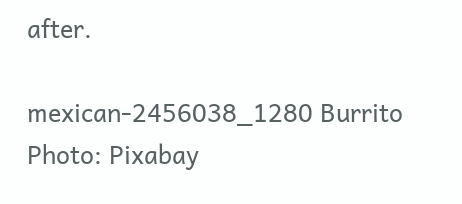after.

mexican-2456038_1280 Burrito Photo: Pixabay